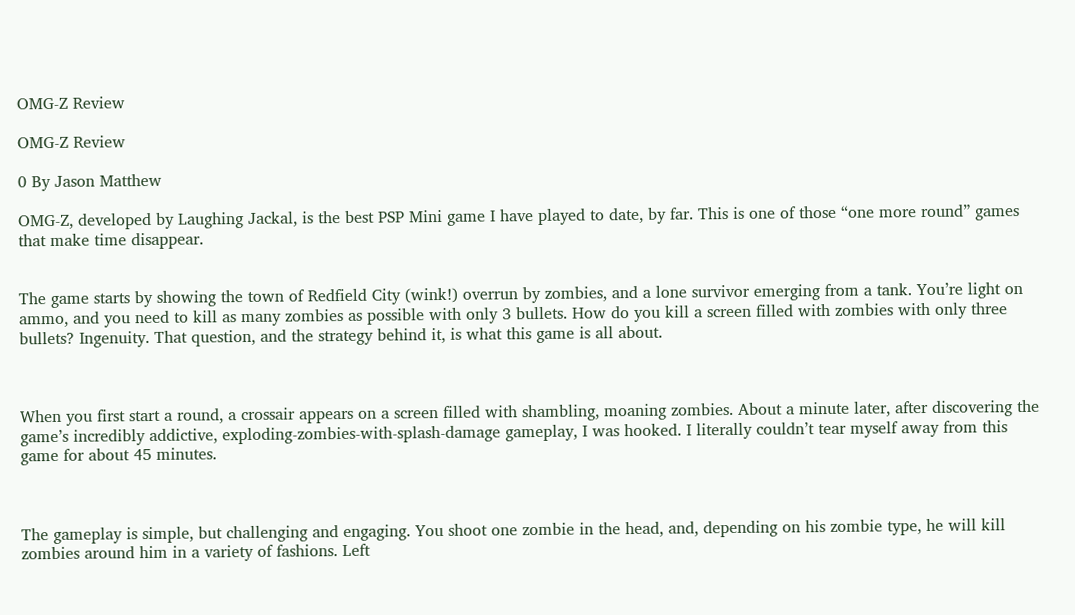OMG-Z Review

OMG-Z Review

0 By Jason Matthew

OMG-Z, developed by Laughing Jackal, is the best PSP Mini game I have played to date, by far. This is one of those “one more round” games that make time disappear.


The game starts by showing the town of Redfield City (wink!) overrun by zombies, and a lone survivor emerging from a tank. You’re light on ammo, and you need to kill as many zombies as possible with only 3 bullets. How do you kill a screen filled with zombies with only three bullets? Ingenuity. That question, and the strategy behind it, is what this game is all about.



When you first start a round, a crossair appears on a screen filled with shambling, moaning zombies. About a minute later, after discovering the game’s incredibly addictive, exploding-zombies-with-splash-damage gameplay, I was hooked. I literally couldn’t tear myself away from this game for about 45 minutes.



The gameplay is simple, but challenging and engaging. You shoot one zombie in the head, and, depending on his zombie type, he will kill zombies around him in a variety of fashions. Left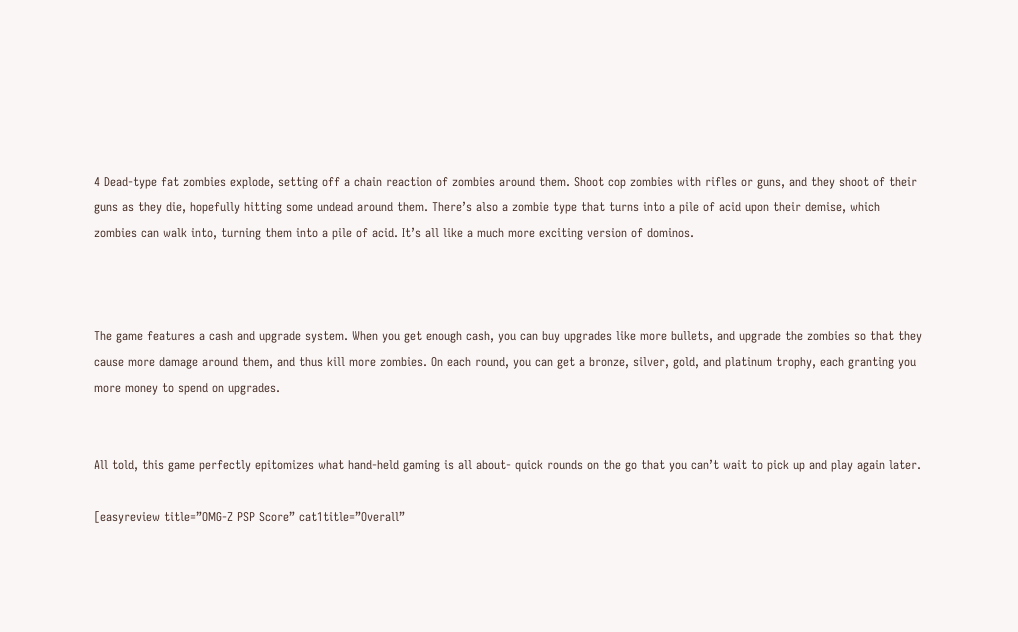4 Dead-type fat zombies explode, setting off a chain reaction of zombies around them. Shoot cop zombies with rifles or guns, and they shoot of their guns as they die, hopefully hitting some undead around them. There’s also a zombie type that turns into a pile of acid upon their demise, which zombies can walk into, turning them into a pile of acid. It’s all like a much more exciting version of dominos.



The game features a cash and upgrade system. When you get enough cash, you can buy upgrades like more bullets, and upgrade the zombies so that they cause more damage around them, and thus kill more zombies. On each round, you can get a bronze, silver, gold, and platinum trophy, each granting you more money to spend on upgrades.


All told, this game perfectly epitomizes what hand-held gaming is all about- quick rounds on the go that you can’t wait to pick up and play again later.

[easyreview title=”OMG-Z PSP Score” cat1title=”Overall”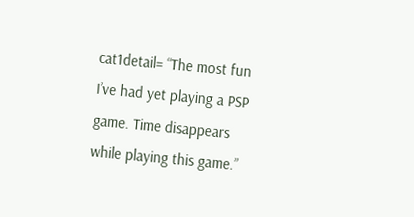cat1detail= “The most fun I’ve had yet playing a PSP game. Time disappears while playing this game.”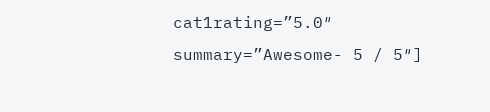cat1rating=”5.0″  summary=”Awesome- 5 / 5″]